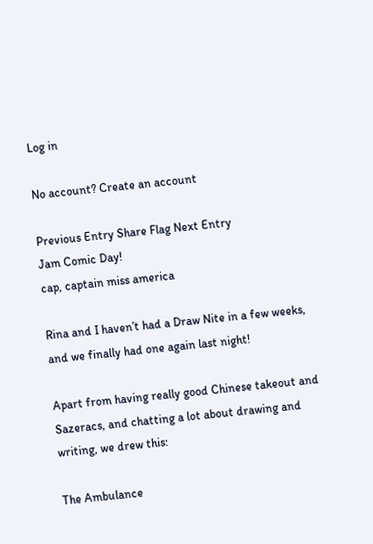Log in

No account? Create an account

Previous Entry Share Flag Next Entry
Jam Comic Day!
cap, captain miss america

Rina and I haven’t had a Draw Nite in a few weeks, and we finally had one again last night!

Apart from having really good Chinese takeout and Sazeracs, and chatting a lot about drawing and writing, we drew this:

The Ambulance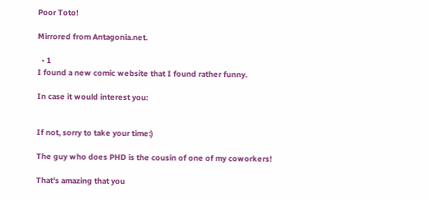Poor Toto!

Mirrored from Antagonia.net.

  • 1
I found a new comic website that I found rather funny.

In case it would interest you:


If not, sorry to take your time:)

The guy who does PHD is the cousin of one of my coworkers!

That's amazing that you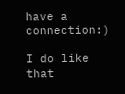have a connection:)

I do like that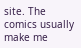site. The comics usually make me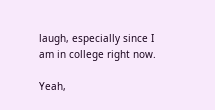laugh, especially since I am in college right now.

Yeah,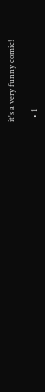it's a very funny comic!

  • 1